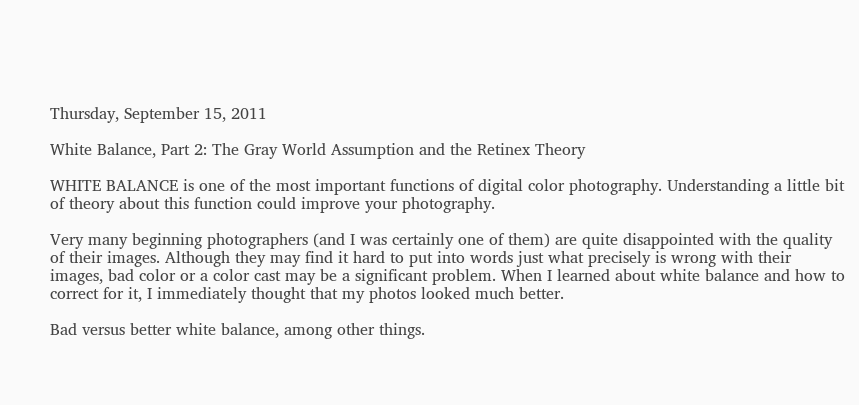Thursday, September 15, 2011

White Balance, Part 2: The Gray World Assumption and the Retinex Theory

WHITE BALANCE is one of the most important functions of digital color photography. Understanding a little bit of theory about this function could improve your photography.

Very many beginning photographers (and I was certainly one of them) are quite disappointed with the quality of their images. Although they may find it hard to put into words just what precisely is wrong with their images, bad color or a color cast may be a significant problem. When I learned about white balance and how to correct for it, I immediately thought that my photos looked much better.

Bad versus better white balance, among other things.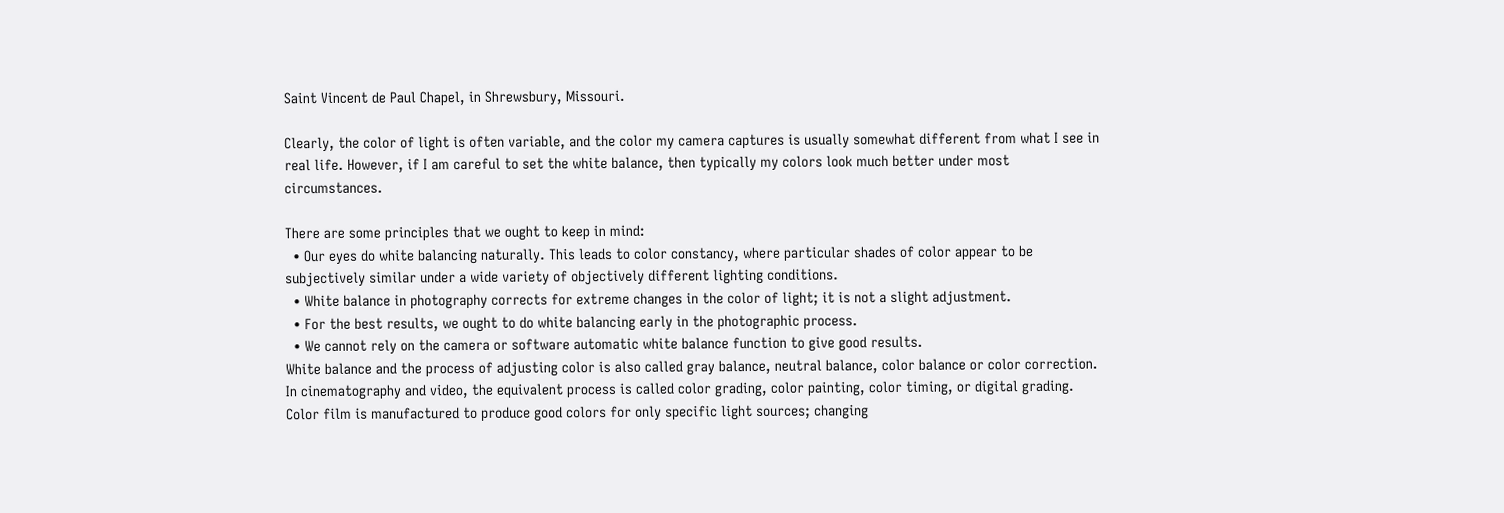Saint Vincent de Paul Chapel, in Shrewsbury, Missouri.

Clearly, the color of light is often variable, and the color my camera captures is usually somewhat different from what I see in real life. However, if I am careful to set the white balance, then typically my colors look much better under most circumstances.

There are some principles that we ought to keep in mind:
  • Our eyes do white balancing naturally. This leads to color constancy, where particular shades of color appear to be subjectively similar under a wide variety of objectively different lighting conditions.
  • White balance in photography corrects for extreme changes in the color of light; it is not a slight adjustment.
  • For the best results, we ought to do white balancing early in the photographic process.
  • We cannot rely on the camera or software automatic white balance function to give good results.
White balance and the process of adjusting color is also called gray balance, neutral balance, color balance or color correction. In cinematography and video, the equivalent process is called color grading, color painting, color timing, or digital grading. Color film is manufactured to produce good colors for only specific light sources; changing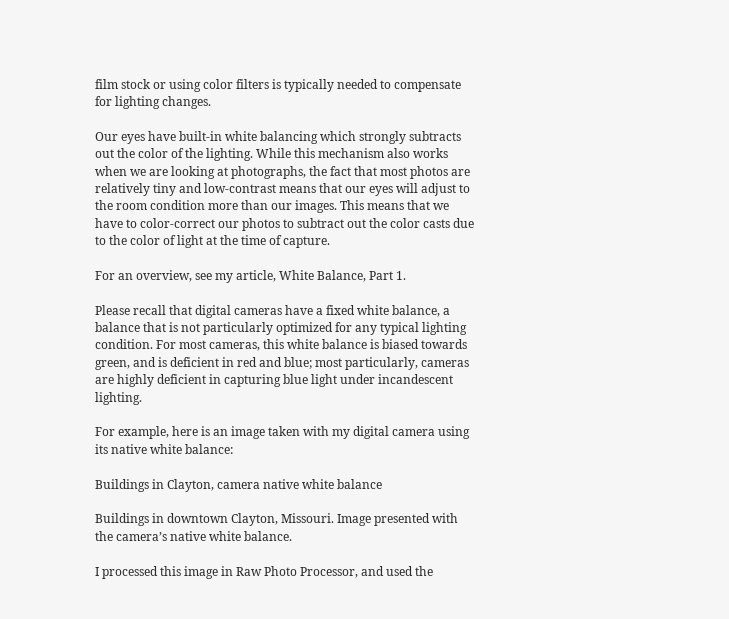film stock or using color filters is typically needed to compensate for lighting changes.

Our eyes have built-in white balancing which strongly subtracts out the color of the lighting. While this mechanism also works when we are looking at photographs, the fact that most photos are relatively tiny and low-contrast means that our eyes will adjust to the room condition more than our images. This means that we have to color-correct our photos to subtract out the color casts due to the color of light at the time of capture.

For an overview, see my article, White Balance, Part 1.

Please recall that digital cameras have a fixed white balance, a balance that is not particularly optimized for any typical lighting condition. For most cameras, this white balance is biased towards green, and is deficient in red and blue; most particularly, cameras are highly deficient in capturing blue light under incandescent lighting.

For example, here is an image taken with my digital camera using its native white balance:

Buildings in Clayton, camera native white balance

Buildings in downtown Clayton, Missouri. Image presented with the camera’s native white balance.

I processed this image in Raw Photo Processor, and used the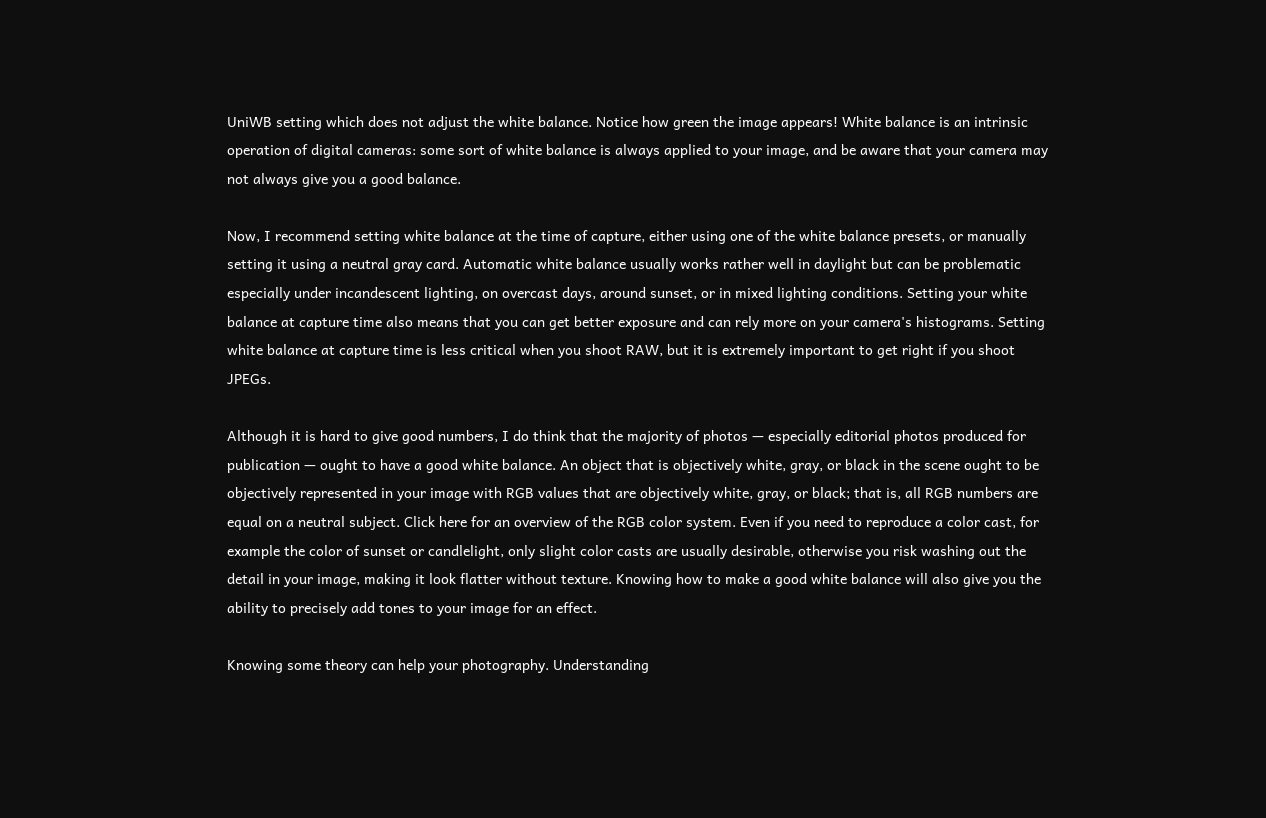UniWB setting which does not adjust the white balance. Notice how green the image appears! White balance is an intrinsic operation of digital cameras: some sort of white balance is always applied to your image, and be aware that your camera may not always give you a good balance.

Now, I recommend setting white balance at the time of capture, either using one of the white balance presets, or manually setting it using a neutral gray card. Automatic white balance usually works rather well in daylight but can be problematic especially under incandescent lighting, on overcast days, around sunset, or in mixed lighting conditions. Setting your white balance at capture time also means that you can get better exposure and can rely more on your camera's histograms. Setting white balance at capture time is less critical when you shoot RAW, but it is extremely important to get right if you shoot JPEGs.

Although it is hard to give good numbers, I do think that the majority of photos — especially editorial photos produced for publication — ought to have a good white balance. An object that is objectively white, gray, or black in the scene ought to be objectively represented in your image with RGB values that are objectively white, gray, or black; that is, all RGB numbers are equal on a neutral subject. Click here for an overview of the RGB color system. Even if you need to reproduce a color cast, for example the color of sunset or candlelight, only slight color casts are usually desirable, otherwise you risk washing out the detail in your image, making it look flatter without texture. Knowing how to make a good white balance will also give you the ability to precisely add tones to your image for an effect.

Knowing some theory can help your photography. Understanding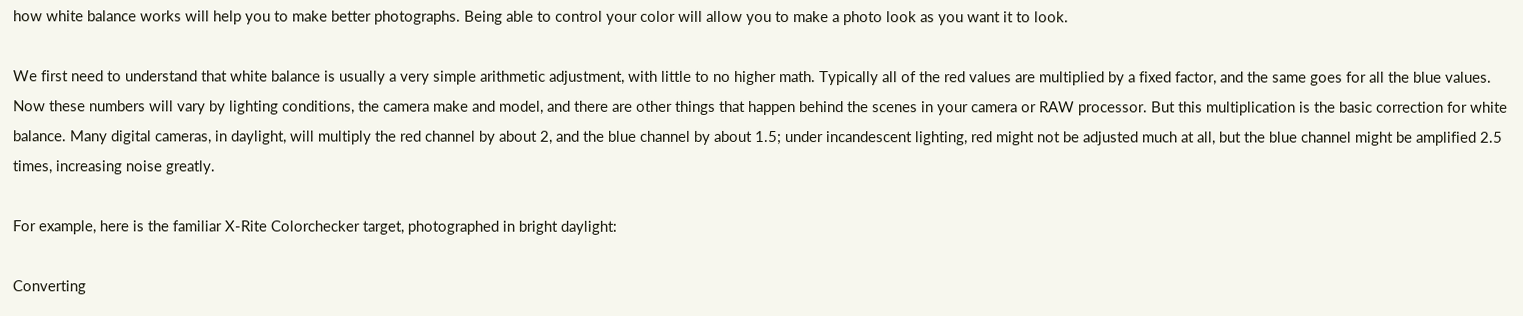how white balance works will help you to make better photographs. Being able to control your color will allow you to make a photo look as you want it to look.

We first need to understand that white balance is usually a very simple arithmetic adjustment, with little to no higher math. Typically all of the red values are multiplied by a fixed factor, and the same goes for all the blue values. Now these numbers will vary by lighting conditions, the camera make and model, and there are other things that happen behind the scenes in your camera or RAW processor. But this multiplication is the basic correction for white balance. Many digital cameras, in daylight, will multiply the red channel by about 2, and the blue channel by about 1.5; under incandescent lighting, red might not be adjusted much at all, but the blue channel might be amplified 2.5 times, increasing noise greatly.

For example, here is the familiar X-Rite Colorchecker target, photographed in bright daylight:

Converting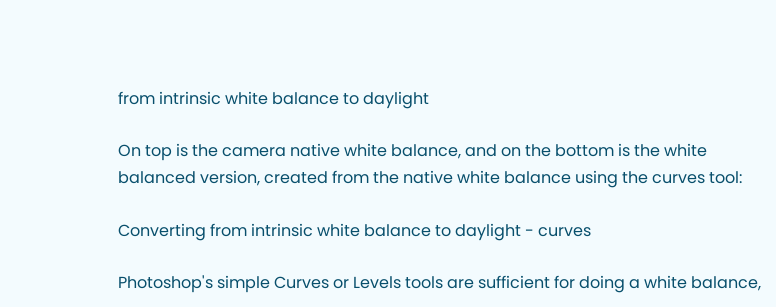from intrinsic white balance to daylight

On top is the camera native white balance, and on the bottom is the white balanced version, created from the native white balance using the curves tool:

Converting from intrinsic white balance to daylight - curves

Photoshop's simple Curves or Levels tools are sufficient for doing a white balance,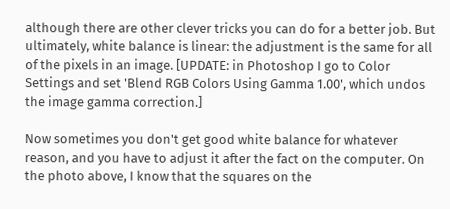although there are other clever tricks you can do for a better job. But ultimately, white balance is linear: the adjustment is the same for all of the pixels in an image. [UPDATE: in Photoshop I go to Color Settings and set 'Blend RGB Colors Using Gamma 1.00', which undos the image gamma correction.]

Now sometimes you don't get good white balance for whatever reason, and you have to adjust it after the fact on the computer. On the photo above, I know that the squares on the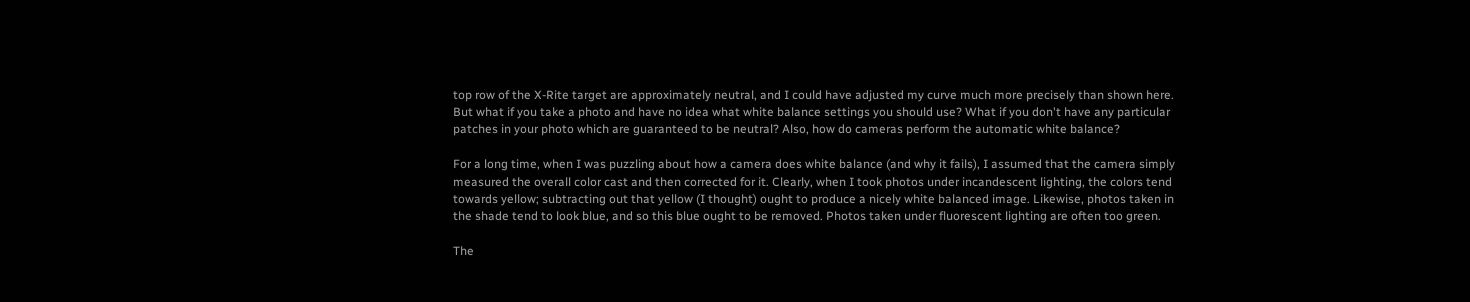top row of the X-Rite target are approximately neutral, and I could have adjusted my curve much more precisely than shown here. But what if you take a photo and have no idea what white balance settings you should use? What if you don't have any particular patches in your photo which are guaranteed to be neutral? Also, how do cameras perform the automatic white balance?

For a long time, when I was puzzling about how a camera does white balance (and why it fails), I assumed that the camera simply measured the overall color cast and then corrected for it. Clearly, when I took photos under incandescent lighting, the colors tend towards yellow; subtracting out that yellow (I thought) ought to produce a nicely white balanced image. Likewise, photos taken in the shade tend to look blue, and so this blue ought to be removed. Photos taken under fluorescent lighting are often too green.

The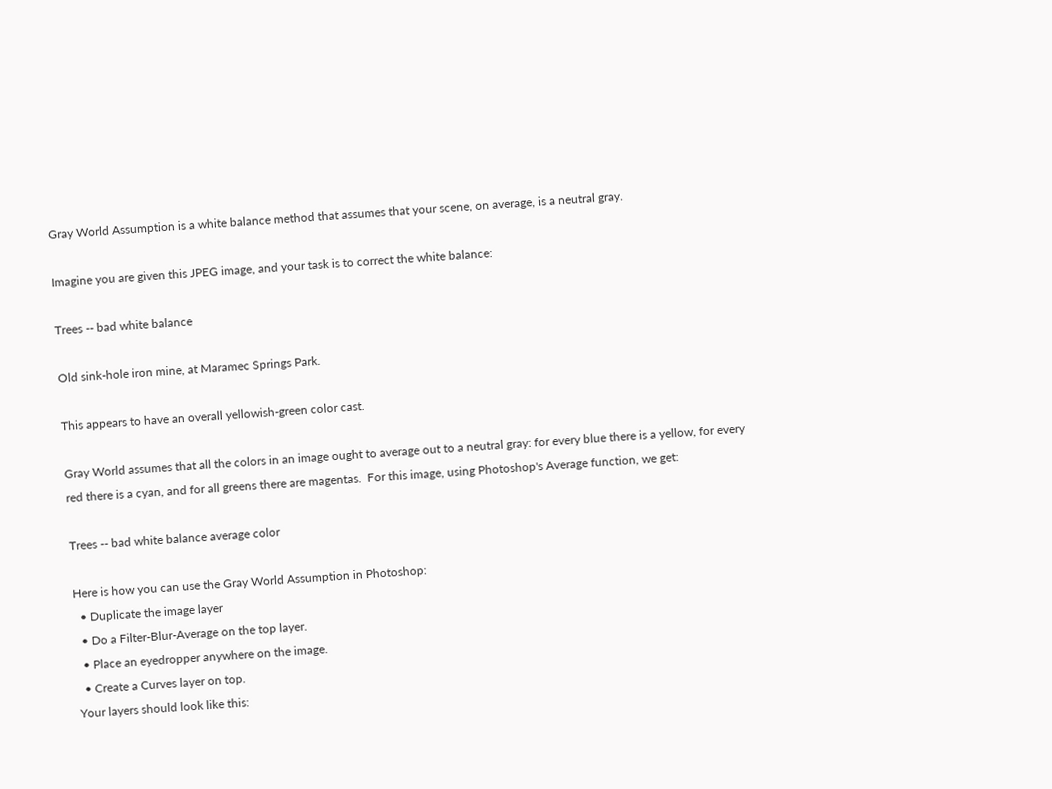Gray World Assumption is a white balance method that assumes that your scene, on average, is a neutral gray.

Imagine you are given this JPEG image, and your task is to correct the white balance:

Trees -- bad white balance

Old sink-hole iron mine, at Maramec Springs Park.

This appears to have an overall yellowish-green color cast.

Gray World assumes that all the colors in an image ought to average out to a neutral gray: for every blue there is a yellow, for every red there is a cyan, and for all greens there are magentas.  For this image, using Photoshop's Average function, we get:

Trees -- bad white balance average color

Here is how you can use the Gray World Assumption in Photoshop:
  • Duplicate the image layer
  • Do a Filter-Blur-Average on the top layer.
  • Place an eyedropper anywhere on the image.
  • Create a Curves layer on top.
Your layers should look like this: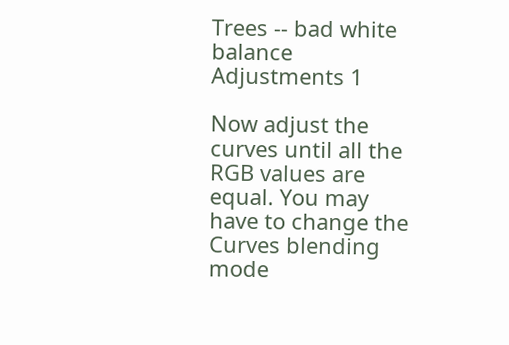Trees -- bad white balance Adjustments 1

Now adjust the curves until all the RGB values are equal. You may have to change the Curves blending mode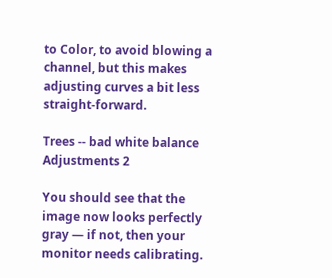to Color, to avoid blowing a channel, but this makes adjusting curves a bit less straight-forward.

Trees -- bad white balance Adjustments 2

You should see that the image now looks perfectly gray — if not, then your monitor needs calibrating.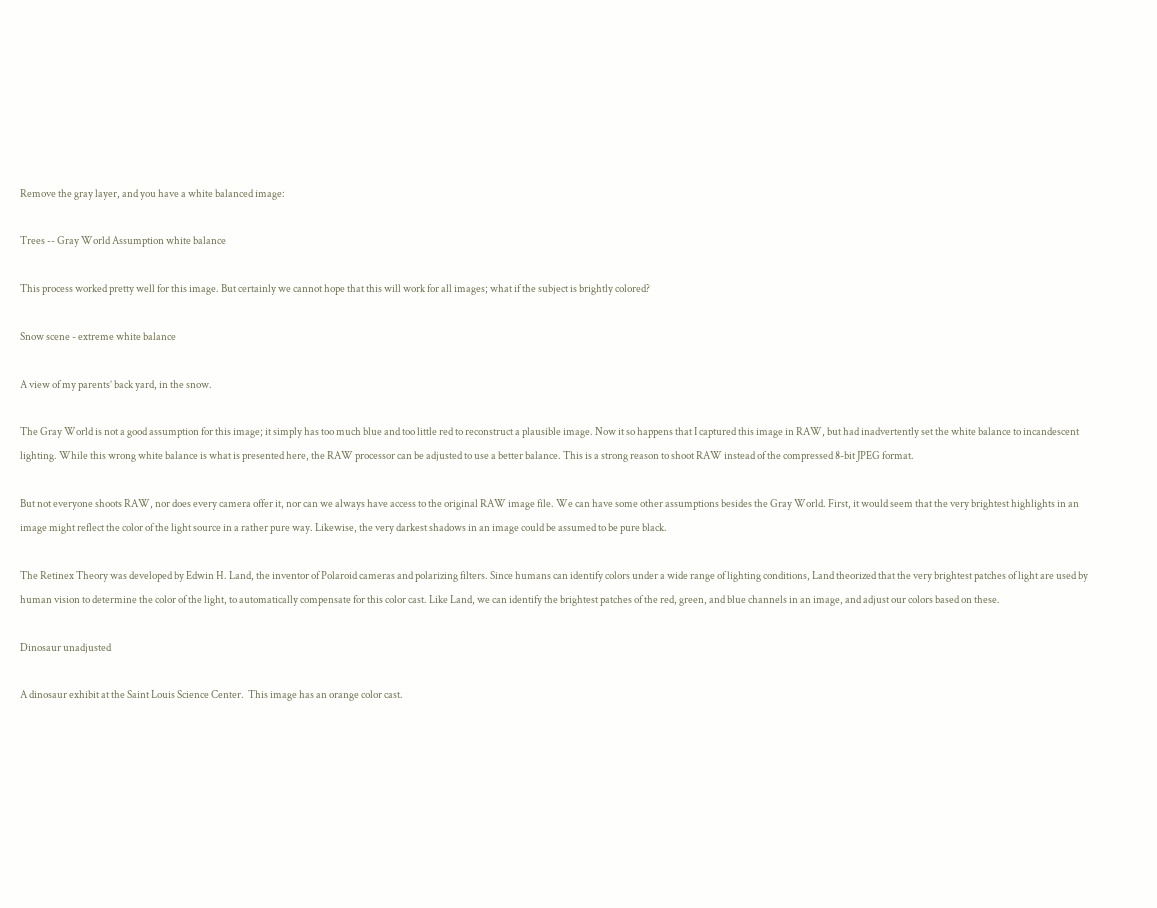Remove the gray layer, and you have a white balanced image:

Trees -- Gray World Assumption white balance

This process worked pretty well for this image. But certainly we cannot hope that this will work for all images; what if the subject is brightly colored?

Snow scene - extreme white balance

A view of my parents’ back yard, in the snow.

The Gray World is not a good assumption for this image; it simply has too much blue and too little red to reconstruct a plausible image. Now it so happens that I captured this image in RAW, but had inadvertently set the white balance to incandescent lighting. While this wrong white balance is what is presented here, the RAW processor can be adjusted to use a better balance. This is a strong reason to shoot RAW instead of the compressed 8-bit JPEG format.

But not everyone shoots RAW, nor does every camera offer it, nor can we always have access to the original RAW image file. We can have some other assumptions besides the Gray World. First, it would seem that the very brightest highlights in an image might reflect the color of the light source in a rather pure way. Likewise, the very darkest shadows in an image could be assumed to be pure black.

The Retinex Theory was developed by Edwin H. Land, the inventor of Polaroid cameras and polarizing filters. Since humans can identify colors under a wide range of lighting conditions, Land theorized that the very brightest patches of light are used by human vision to determine the color of the light, to automatically compensate for this color cast. Like Land, we can identify the brightest patches of the red, green, and blue channels in an image, and adjust our colors based on these.

Dinosaur unadjusted

A dinosaur exhibit at the Saint Louis Science Center.  This image has an orange color cast.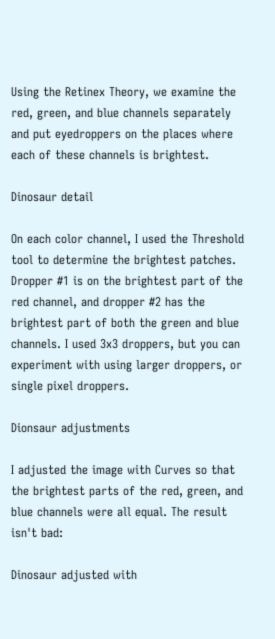Using the Retinex Theory, we examine the red, green, and blue channels separately and put eyedroppers on the places where each of these channels is brightest.

Dinosaur detail

On each color channel, I used the Threshold tool to determine the brightest patches. Dropper #1 is on the brightest part of the red channel, and dropper #2 has the brightest part of both the green and blue channels. I used 3x3 droppers, but you can experiment with using larger droppers, or single pixel droppers.

Dionsaur adjustments

I adjusted the image with Curves so that the brightest parts of the red, green, and blue channels were all equal. The result isn't bad:

Dinosaur adjusted with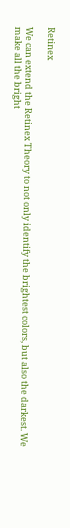Retinex

We can extend the Retinex Theory to not only identify the brightest colors, but also the darkest. We make all the bright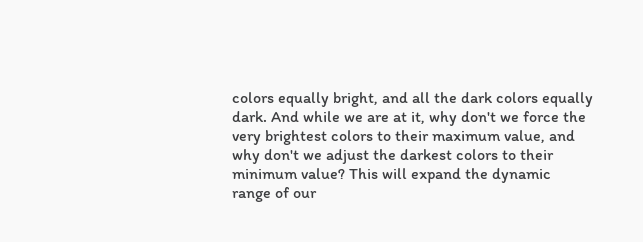colors equally bright, and all the dark colors equally dark. And while we are at it, why don't we force the very brightest colors to their maximum value, and why don't we adjust the darkest colors to their minimum value? This will expand the dynamic range of our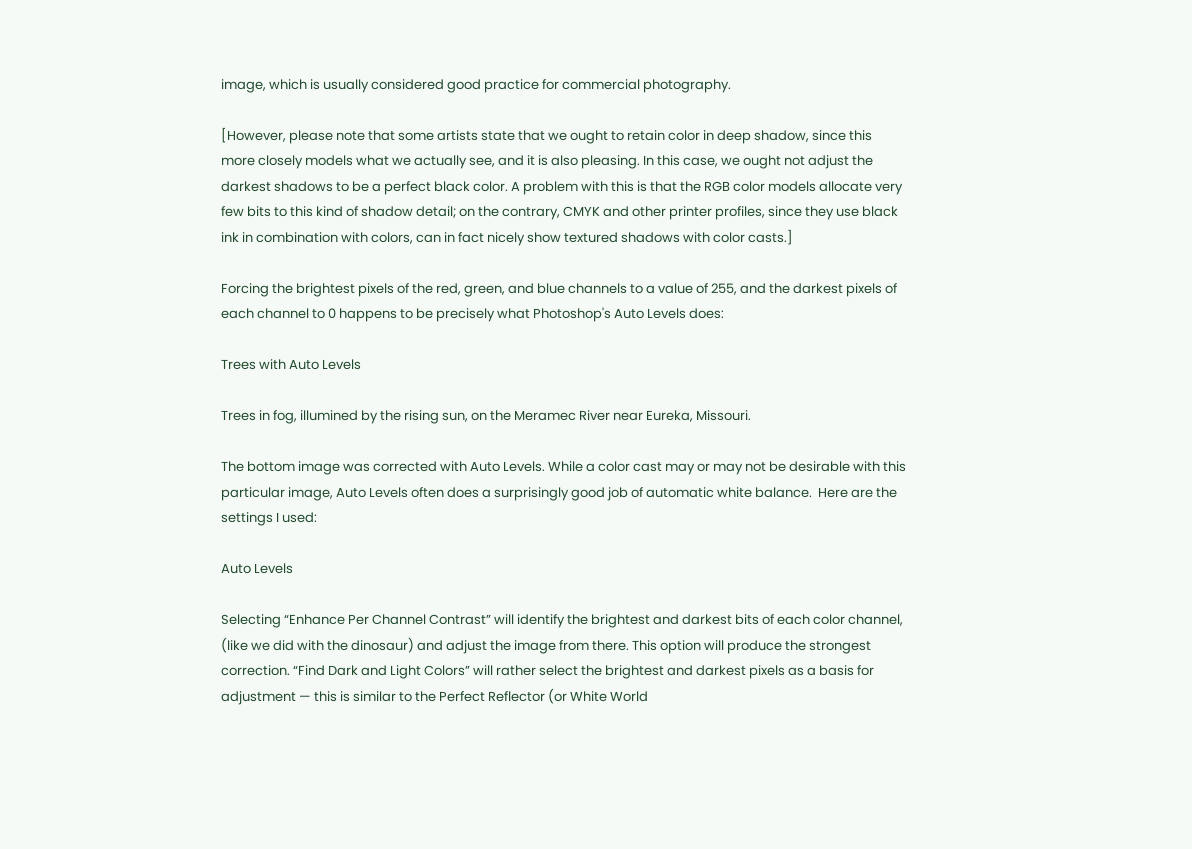image, which is usually considered good practice for commercial photography.

[However, please note that some artists state that we ought to retain color in deep shadow, since this more closely models what we actually see, and it is also pleasing. In this case, we ought not adjust the darkest shadows to be a perfect black color. A problem with this is that the RGB color models allocate very few bits to this kind of shadow detail; on the contrary, CMYK and other printer profiles, since they use black ink in combination with colors, can in fact nicely show textured shadows with color casts.]

Forcing the brightest pixels of the red, green, and blue channels to a value of 255, and the darkest pixels of each channel to 0 happens to be precisely what Photoshop's Auto Levels does:

Trees with Auto Levels

Trees in fog, illumined by the rising sun, on the Meramec River near Eureka, Missouri.

The bottom image was corrected with Auto Levels. While a color cast may or may not be desirable with this particular image, Auto Levels often does a surprisingly good job of automatic white balance.  Here are the settings I used:

Auto Levels

Selecting “Enhance Per Channel Contrast” will identify the brightest and darkest bits of each color channel, (like we did with the dinosaur) and adjust the image from there. This option will produce the strongest correction. “Find Dark and Light Colors” will rather select the brightest and darkest pixels as a basis for adjustment — this is similar to the Perfect Reflector (or White World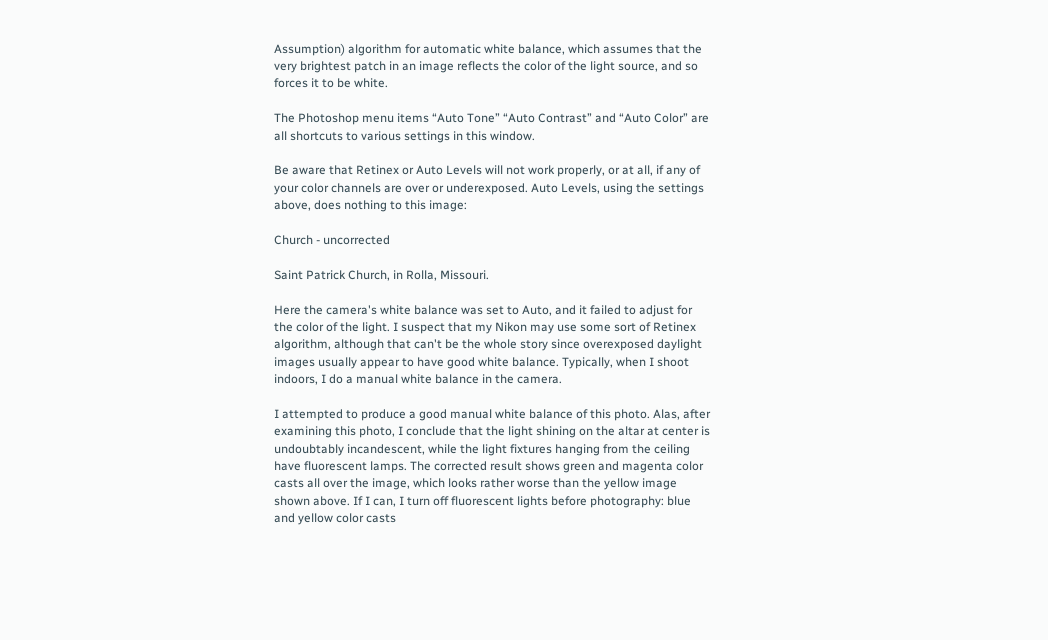Assumption) algorithm for automatic white balance, which assumes that the very brightest patch in an image reflects the color of the light source, and so forces it to be white.

The Photoshop menu items “Auto Tone” “Auto Contrast” and “Auto Color” are all shortcuts to various settings in this window.

Be aware that Retinex or Auto Levels will not work properly, or at all, if any of your color channels are over or underexposed. Auto Levels, using the settings above, does nothing to this image:

Church - uncorrected

Saint Patrick Church, in Rolla, Missouri.

Here the camera's white balance was set to Auto, and it failed to adjust for the color of the light. I suspect that my Nikon may use some sort of Retinex algorithm, although that can't be the whole story since overexposed daylight images usually appear to have good white balance. Typically, when I shoot indoors, I do a manual white balance in the camera.

I attempted to produce a good manual white balance of this photo. Alas, after examining this photo, I conclude that the light shining on the altar at center is undoubtably incandescent, while the light fixtures hanging from the ceiling have fluorescent lamps. The corrected result shows green and magenta color casts all over the image, which looks rather worse than the yellow image shown above. If I can, I turn off fluorescent lights before photography: blue and yellow color casts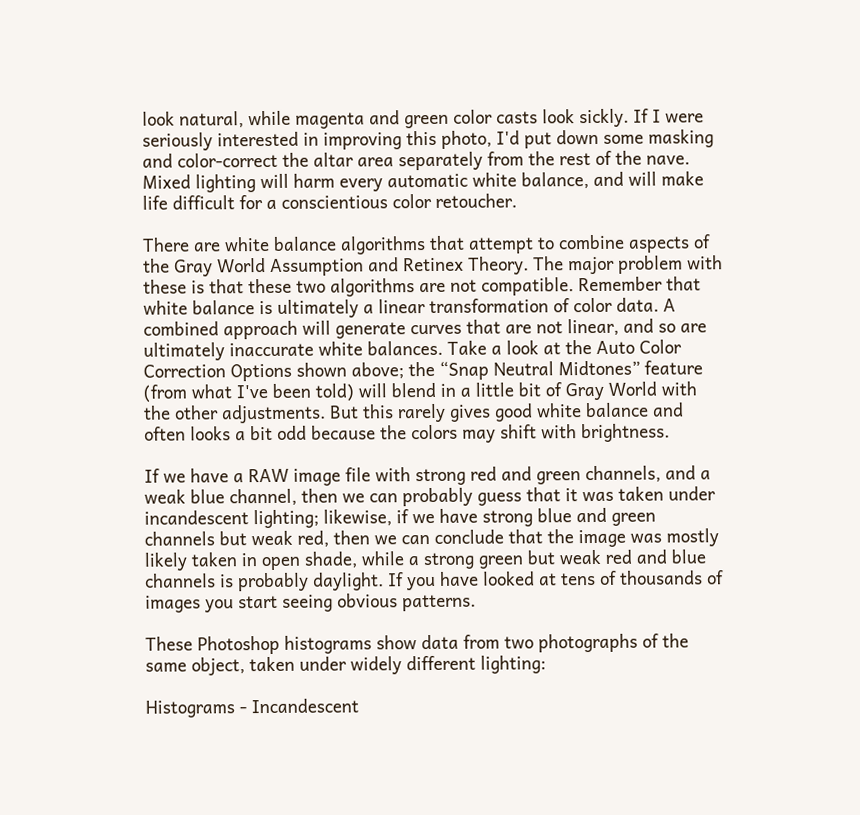look natural, while magenta and green color casts look sickly. If I were seriously interested in improving this photo, I'd put down some masking and color-correct the altar area separately from the rest of the nave. Mixed lighting will harm every automatic white balance, and will make life difficult for a conscientious color retoucher.

There are white balance algorithms that attempt to combine aspects of the Gray World Assumption and Retinex Theory. The major problem with these is that these two algorithms are not compatible. Remember that white balance is ultimately a linear transformation of color data. A combined approach will generate curves that are not linear, and so are ultimately inaccurate white balances. Take a look at the Auto Color Correction Options shown above; the “Snap Neutral Midtones” feature (from what I've been told) will blend in a little bit of Gray World with the other adjustments. But this rarely gives good white balance and often looks a bit odd because the colors may shift with brightness.

If we have a RAW image file with strong red and green channels, and a weak blue channel, then we can probably guess that it was taken under incandescent lighting; likewise, if we have strong blue and green channels but weak red, then we can conclude that the image was mostly likely taken in open shade, while a strong green but weak red and blue channels is probably daylight. If you have looked at tens of thousands of images you start seeing obvious patterns.

These Photoshop histograms show data from two photographs of the same object, taken under widely different lighting:

Histograms - Incandescent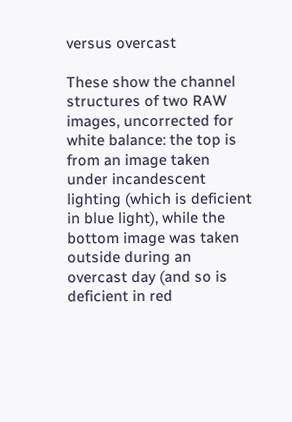versus overcast

These show the channel structures of two RAW images, uncorrected for white balance: the top is from an image taken under incandescent lighting (which is deficient in blue light), while the bottom image was taken outside during an overcast day (and so is deficient in red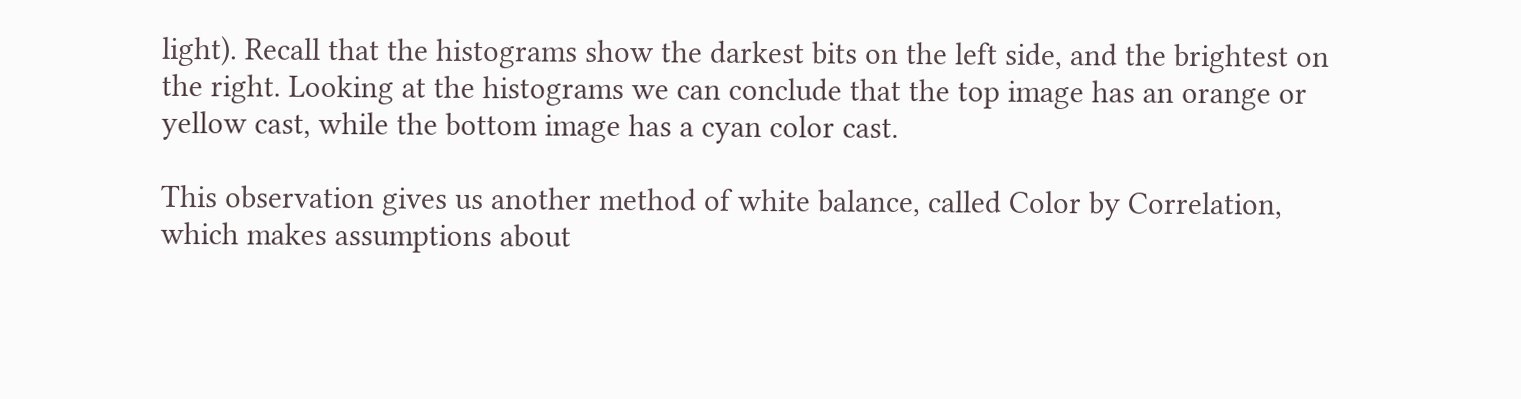light). Recall that the histograms show the darkest bits on the left side, and the brightest on the right. Looking at the histograms we can conclude that the top image has an orange or yellow cast, while the bottom image has a cyan color cast.

This observation gives us another method of white balance, called Color by Correlation, which makes assumptions about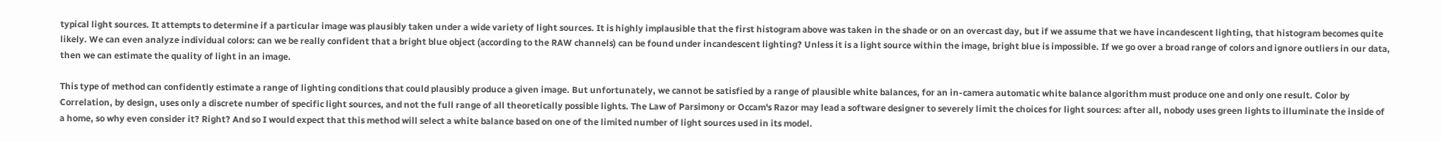typical light sources. It attempts to determine if a particular image was plausibly taken under a wide variety of light sources. It is highly implausible that the first histogram above was taken in the shade or on an overcast day, but if we assume that we have incandescent lighting, that histogram becomes quite likely. We can even analyze individual colors: can we be really confident that a bright blue object (according to the RAW channels) can be found under incandescent lighting? Unless it is a light source within the image, bright blue is impossible. If we go over a broad range of colors and ignore outliers in our data, then we can estimate the quality of light in an image.

This type of method can confidently estimate a range of lighting conditions that could plausibly produce a given image. But unfortunately, we cannot be satisfied by a range of plausible white balances, for an in-camera automatic white balance algorithm must produce one and only one result. Color by Correlation, by design, uses only a discrete number of specific light sources, and not the full range of all theoretically possible lights. The Law of Parsimony or Occam's Razor may lead a software designer to severely limit the choices for light sources: after all, nobody uses green lights to illuminate the inside of a home, so why even consider it? Right? And so I would expect that this method will select a white balance based on one of the limited number of light sources used in its model.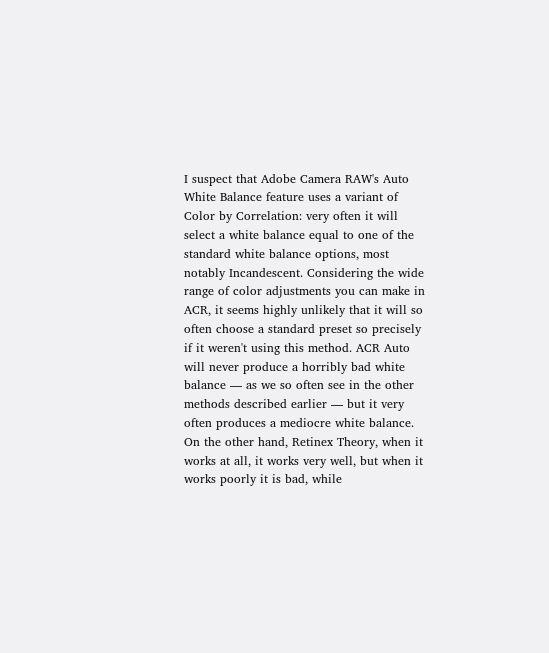I suspect that Adobe Camera RAW's Auto White Balance feature uses a variant of Color by Correlation: very often it will select a white balance equal to one of the standard white balance options, most notably Incandescent. Considering the wide range of color adjustments you can make in ACR, it seems highly unlikely that it will so often choose a standard preset so precisely if it weren't using this method. ACR Auto will never produce a horribly bad white balance — as we so often see in the other methods described earlier — but it very often produces a mediocre white balance. On the other hand, Retinex Theory, when it works at all, it works very well, but when it works poorly it is bad, while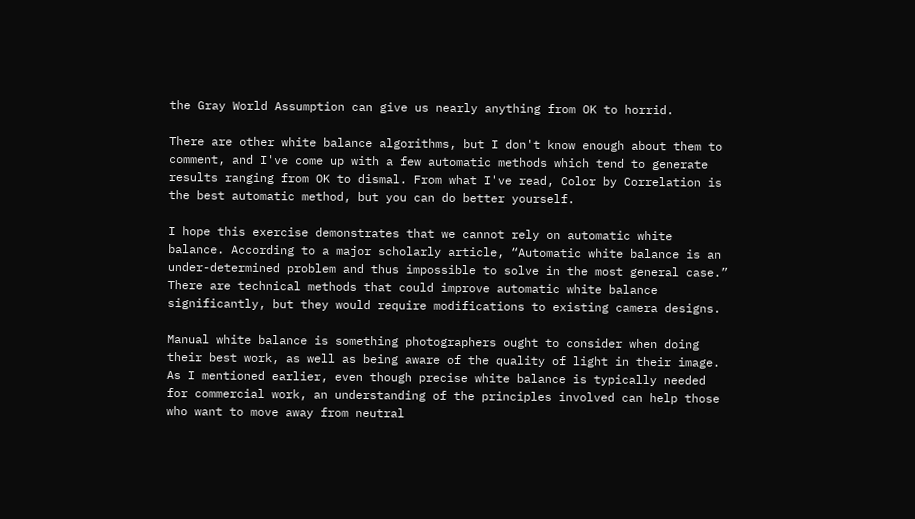the Gray World Assumption can give us nearly anything from OK to horrid.

There are other white balance algorithms, but I don't know enough about them to comment, and I've come up with a few automatic methods which tend to generate results ranging from OK to dismal. From what I've read, Color by Correlation is the best automatic method, but you can do better yourself.

I hope this exercise demonstrates that we cannot rely on automatic white balance. According to a major scholarly article, “Automatic white balance is an under-determined problem and thus impossible to solve in the most general case.” There are technical methods that could improve automatic white balance significantly, but they would require modifications to existing camera designs.

Manual white balance is something photographers ought to consider when doing their best work, as well as being aware of the quality of light in their image. As I mentioned earlier, even though precise white balance is typically needed for commercial work, an understanding of the principles involved can help those who want to move away from neutral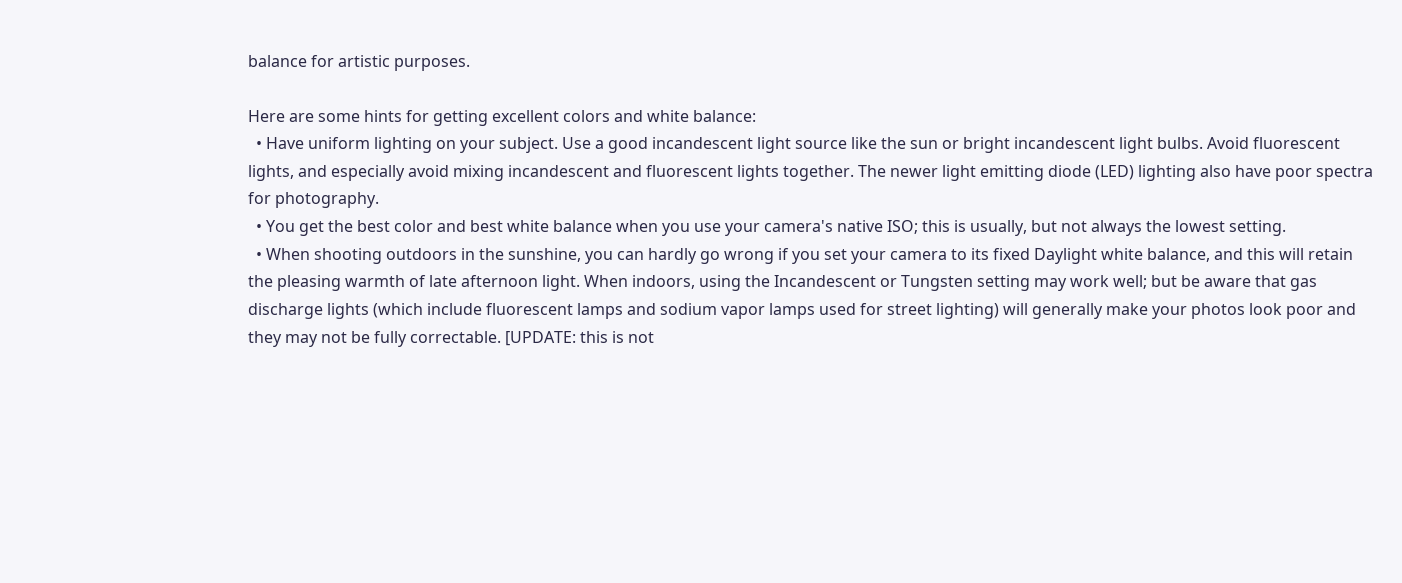balance for artistic purposes.

Here are some hints for getting excellent colors and white balance:
  • Have uniform lighting on your subject. Use a good incandescent light source like the sun or bright incandescent light bulbs. Avoid fluorescent lights, and especially avoid mixing incandescent and fluorescent lights together. The newer light emitting diode (LED) lighting also have poor spectra for photography.
  • You get the best color and best white balance when you use your camera's native ISO; this is usually, but not always the lowest setting.
  • When shooting outdoors in the sunshine, you can hardly go wrong if you set your camera to its fixed Daylight white balance, and this will retain the pleasing warmth of late afternoon light. When indoors, using the Incandescent or Tungsten setting may work well; but be aware that gas discharge lights (which include fluorescent lamps and sodium vapor lamps used for street lighting) will generally make your photos look poor and they may not be fully correctable. [UPDATE: this is not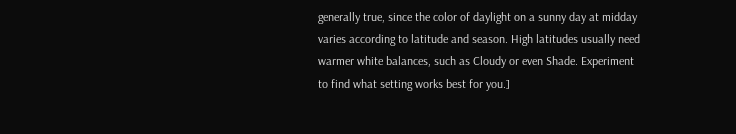generally true, since the color of daylight on a sunny day at midday varies according to latitude and season. High latitudes usually need warmer white balances, such as Cloudy or even Shade. Experiment to find what setting works best for you.]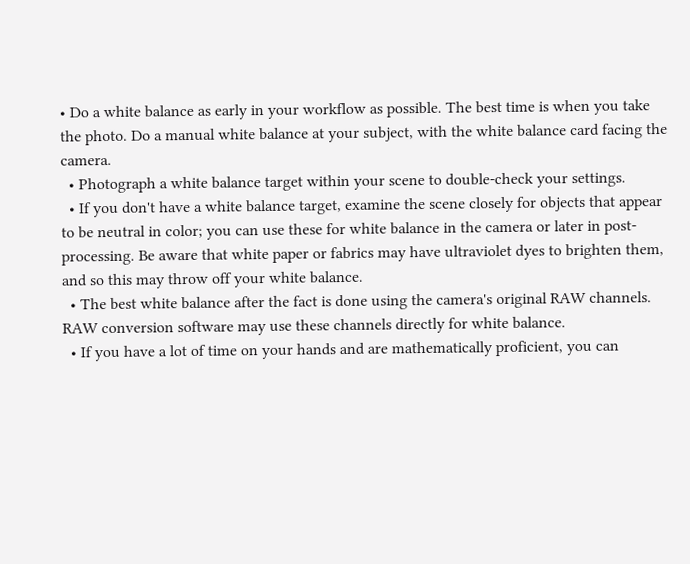• Do a white balance as early in your workflow as possible. The best time is when you take the photo. Do a manual white balance at your subject, with the white balance card facing the camera.
  • Photograph a white balance target within your scene to double-check your settings.
  • If you don't have a white balance target, examine the scene closely for objects that appear to be neutral in color; you can use these for white balance in the camera or later in post-processing. Be aware that white paper or fabrics may have ultraviolet dyes to brighten them, and so this may throw off your white balance.
  • The best white balance after the fact is done using the camera's original RAW channels. RAW conversion software may use these channels directly for white balance.
  • If you have a lot of time on your hands and are mathematically proficient, you can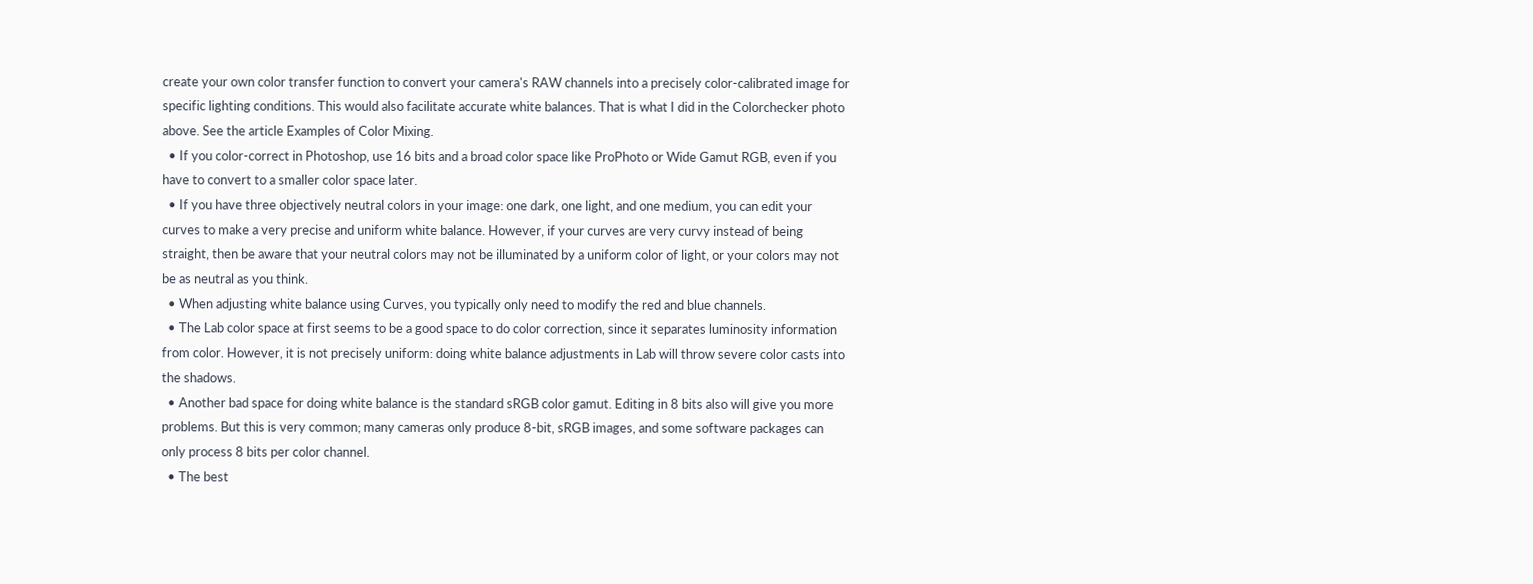create your own color transfer function to convert your camera's RAW channels into a precisely color-calibrated image for specific lighting conditions. This would also facilitate accurate white balances. That is what I did in the Colorchecker photo above. See the article Examples of Color Mixing.
  • If you color-correct in Photoshop, use 16 bits and a broad color space like ProPhoto or Wide Gamut RGB, even if you have to convert to a smaller color space later.
  • If you have three objectively neutral colors in your image: one dark, one light, and one medium, you can edit your curves to make a very precise and uniform white balance. However, if your curves are very curvy instead of being straight, then be aware that your neutral colors may not be illuminated by a uniform color of light, or your colors may not be as neutral as you think.
  • When adjusting white balance using Curves, you typically only need to modify the red and blue channels.
  • The Lab color space at first seems to be a good space to do color correction, since it separates luminosity information from color. However, it is not precisely uniform: doing white balance adjustments in Lab will throw severe color casts into the shadows.
  • Another bad space for doing white balance is the standard sRGB color gamut. Editing in 8 bits also will give you more problems. But this is very common; many cameras only produce 8-bit, sRGB images, and some software packages can only process 8 bits per color channel.
  • The best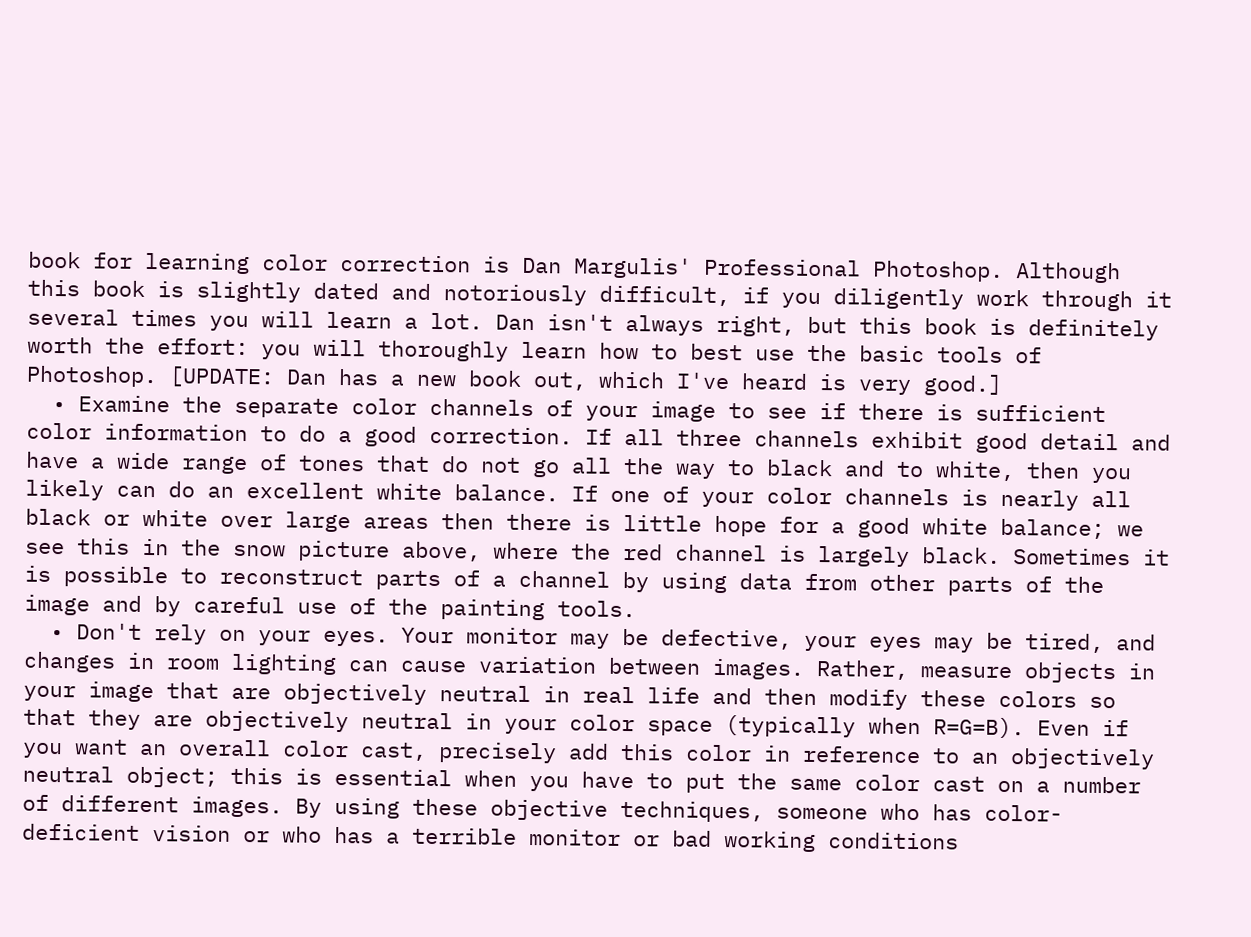book for learning color correction is Dan Margulis' Professional Photoshop. Although this book is slightly dated and notoriously difficult, if you diligently work through it several times you will learn a lot. Dan isn't always right, but this book is definitely worth the effort: you will thoroughly learn how to best use the basic tools of Photoshop. [UPDATE: Dan has a new book out, which I've heard is very good.]
  • Examine the separate color channels of your image to see if there is sufficient color information to do a good correction. If all three channels exhibit good detail and have a wide range of tones that do not go all the way to black and to white, then you likely can do an excellent white balance. If one of your color channels is nearly all black or white over large areas then there is little hope for a good white balance; we see this in the snow picture above, where the red channel is largely black. Sometimes it is possible to reconstruct parts of a channel by using data from other parts of the image and by careful use of the painting tools.
  • Don't rely on your eyes. Your monitor may be defective, your eyes may be tired, and changes in room lighting can cause variation between images. Rather, measure objects in your image that are objectively neutral in real life and then modify these colors so that they are objectively neutral in your color space (typically when R=G=B). Even if you want an overall color cast, precisely add this color in reference to an objectively neutral object; this is essential when you have to put the same color cast on a number of different images. By using these objective techniques, someone who has color-deficient vision or who has a terrible monitor or bad working conditions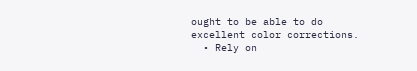ought to be able to do excellent color corrections.
  • Rely on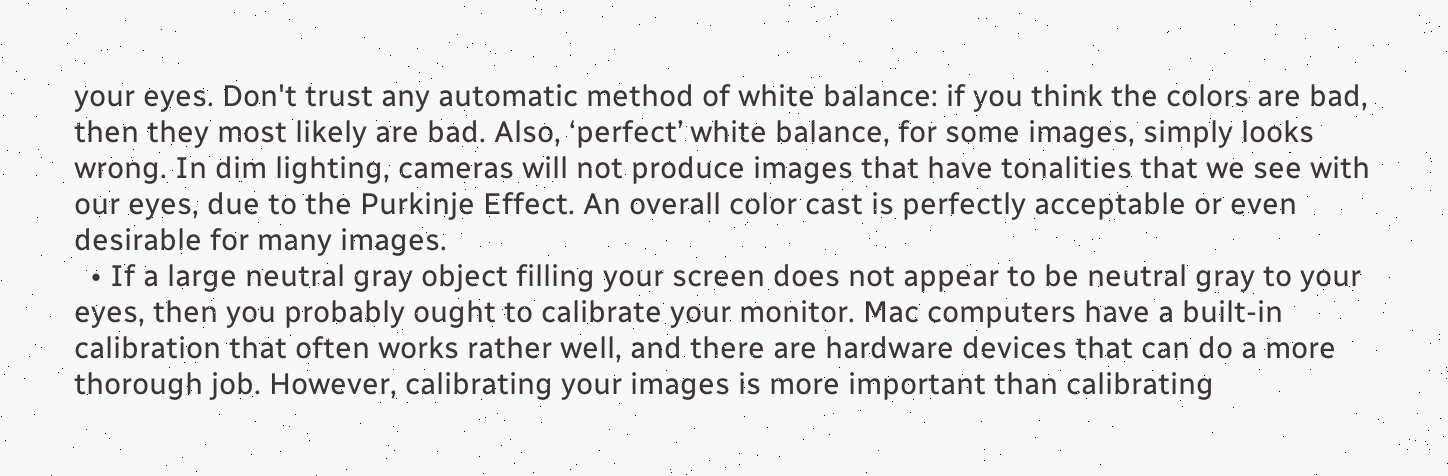your eyes. Don't trust any automatic method of white balance: if you think the colors are bad, then they most likely are bad. Also, ‘perfect’ white balance, for some images, simply looks wrong. In dim lighting, cameras will not produce images that have tonalities that we see with our eyes, due to the Purkinje Effect. An overall color cast is perfectly acceptable or even desirable for many images.
  • If a large neutral gray object filling your screen does not appear to be neutral gray to your eyes, then you probably ought to calibrate your monitor. Mac computers have a built-in calibration that often works rather well, and there are hardware devices that can do a more thorough job. However, calibrating your images is more important than calibrating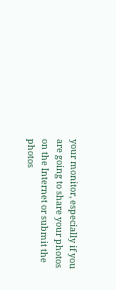your monitor, especially if you are going to share your photos on the Internet or submit the photos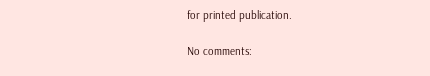for printed publication.

No comments: